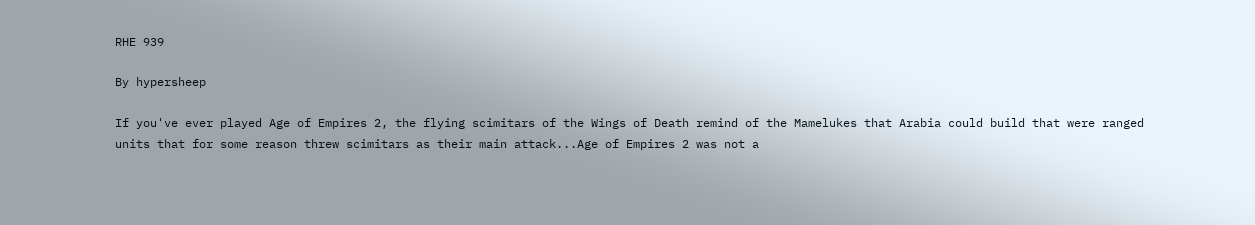RHE 939

By hypersheep

If you've ever played Age of Empires 2, the flying scimitars of the Wings of Death remind of the Mamelukes that Arabia could build that were ranged units that for some reason threw scimitars as their main attack...Age of Empires 2 was not a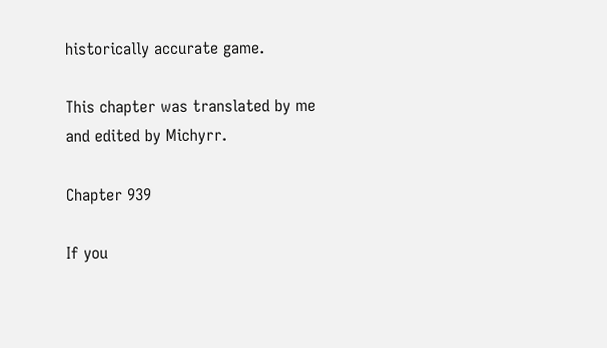historically accurate game.

This chapter was translated by me and edited by Michyrr.

Chapter 939

If you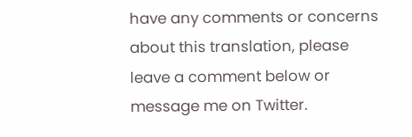have any comments or concerns about this translation, please leave a comment below or message me on Twitter.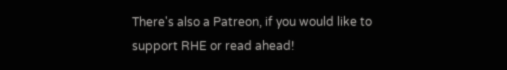There's also a Patreon, if you would like to support RHE or read ahead!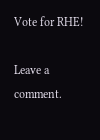Vote for RHE!

Leave a comment.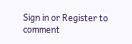Sign in or Register to comment